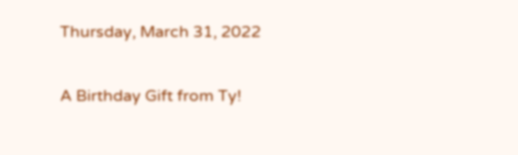Thursday, March 31, 2022

A Birthday Gift from Ty!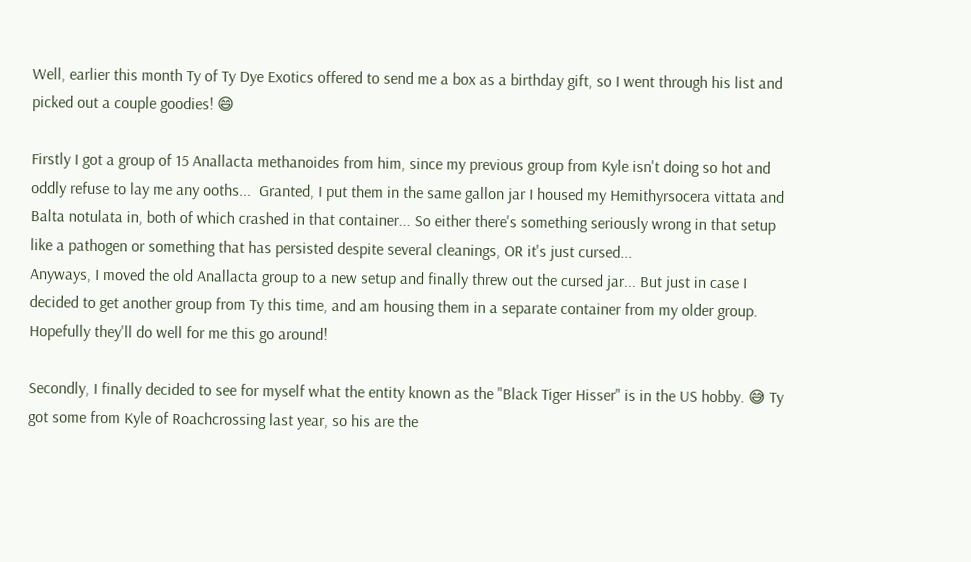Well, earlier this month Ty of Ty Dye Exotics offered to send me a box as a birthday gift, so I went through his list and picked out a couple goodies! 😄

Firstly I got a group of 15 Anallacta methanoides from him, since my previous group from Kyle isn't doing so hot and oddly refuse to lay me any ooths...  Granted, I put them in the same gallon jar I housed my Hemithyrsocera vittata and Balta notulata in, both of which crashed in that container... So either there's something seriously wrong in that setup like a pathogen or something that has persisted despite several cleanings, OR it's just cursed...
Anyways, I moved the old Anallacta group to a new setup and finally threw out the cursed jar... But just in case I decided to get another group from Ty this time, and am housing them in a separate container from my older group. Hopefully they'll do well for me this go around!

Secondly, I finally decided to see for myself what the entity known as the "Black Tiger Hisser" is in the US hobby. 😅 Ty got some from Kyle of Roachcrossing last year, so his are the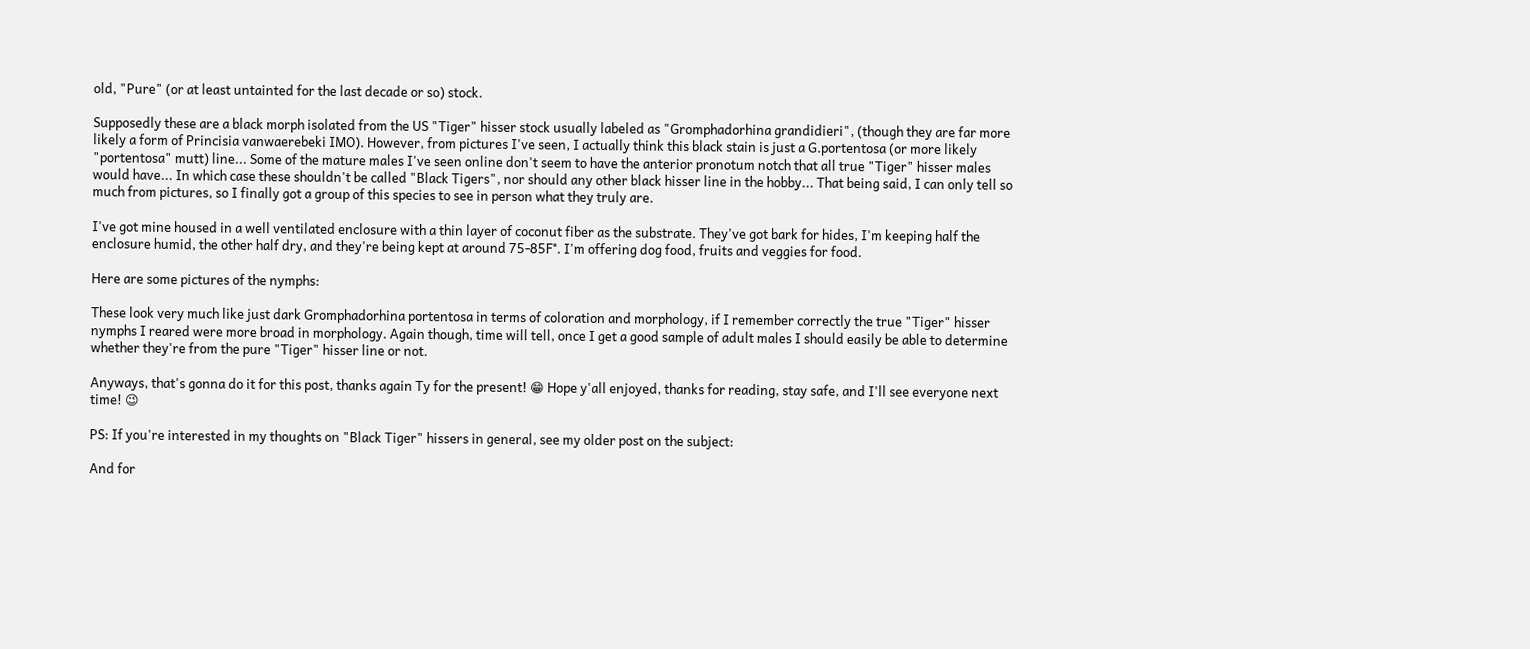old, "Pure" (or at least untainted for the last decade or so) stock.

Supposedly these are a black morph isolated from the US "Tiger" hisser stock usually labeled as "Gromphadorhina grandidieri", (though they are far more likely a form of Princisia vanwaerebeki IMO). However, from pictures I've seen, I actually think this black stain is just a G.portentosa (or more likely "portentosa" mutt) line... Some of the mature males I've seen online don't seem to have the anterior pronotum notch that all true "Tiger" hisser males would have... In which case these shouldn't be called "Black Tigers", nor should any other black hisser line in the hobby... That being said, I can only tell so much from pictures, so I finally got a group of this species to see in person what they truly are.

I've got mine housed in a well ventilated enclosure with a thin layer of coconut fiber as the substrate. They've got bark for hides, I'm keeping half the enclosure humid, the other half dry, and they're being kept at around 75-85F°. I'm offering dog food, fruits and veggies for food.

Here are some pictures of the nymphs:

These look very much like just dark Gromphadorhina portentosa in terms of coloration and morphology, if I remember correctly the true "Tiger" hisser nymphs I reared were more broad in morphology. Again though, time will tell, once I get a good sample of adult males I should easily be able to determine whether they're from the pure "Tiger" hisser line or not.

Anyways, that's gonna do it for this post, thanks again Ty for the present! 😁 Hope y'all enjoyed, thanks for reading, stay safe, and I'll see everyone next time! 😉

PS: If you're interested in my thoughts on "Black Tiger" hissers in general, see my older post on the subject:

And for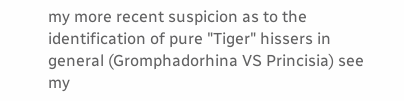my more recent suspicion as to the identification of pure "Tiger" hissers in general (Gromphadorhina VS Princisia) see my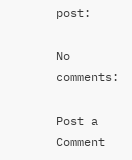post:

No comments:

Post a Comment